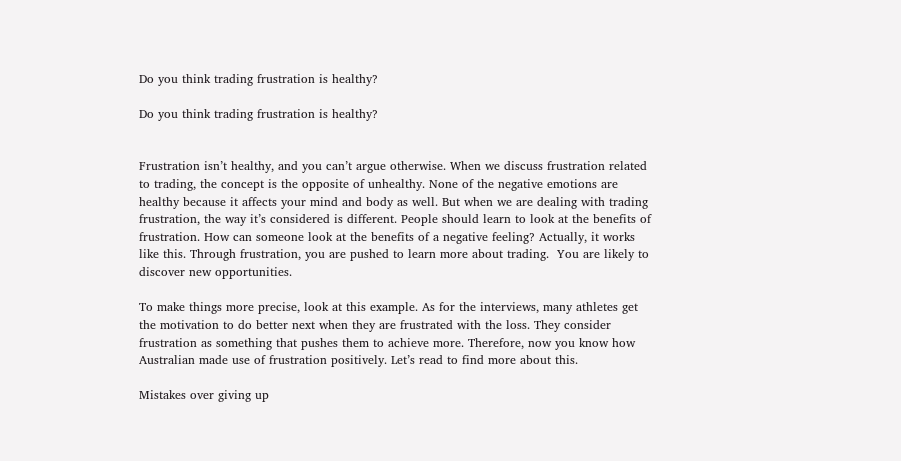Do you think trading frustration is healthy?

Do you think trading frustration is healthy?


Frustration isn’t healthy, and you can’t argue otherwise. When we discuss frustration related to trading, the concept is the opposite of unhealthy. None of the negative emotions are healthy because it affects your mind and body as well. But when we are dealing with trading frustration, the way it’s considered is different. People should learn to look at the benefits of frustration. How can someone look at the benefits of a negative feeling? Actually, it works like this. Through frustration, you are pushed to learn more about trading.  You are likely to discover new opportunities.

To make things more precise, look at this example. As for the interviews, many athletes get the motivation to do better next when they are frustrated with the loss. They consider frustration as something that pushes them to achieve more. Therefore, now you know how Australian made use of frustration positively. Let’s read to find more about this.

Mistakes over giving up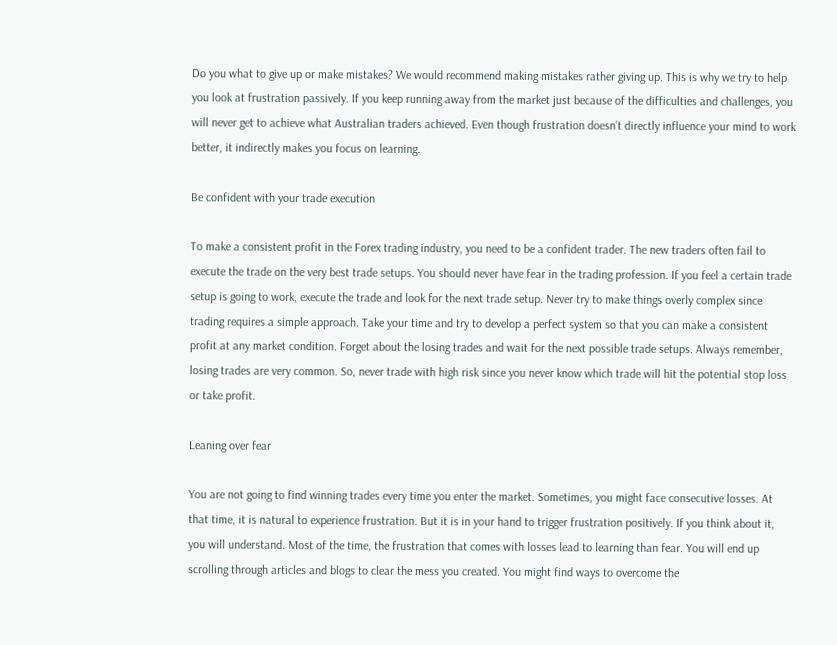Do you what to give up or make mistakes? We would recommend making mistakes rather giving up. This is why we try to help you look at frustration passively. If you keep running away from the market just because of the difficulties and challenges, you will never get to achieve what Australian traders achieved. Even though frustration doesn’t directly influence your mind to work better, it indirectly makes you focus on learning.

Be confident with your trade execution

To make a consistent profit in the Forex trading industry, you need to be a confident trader. The new traders often fail to execute the trade on the very best trade setups. You should never have fear in the trading profession. If you feel a certain trade setup is going to work, execute the trade and look for the next trade setup. Never try to make things overly complex since trading requires a simple approach. Take your time and try to develop a perfect system so that you can make a consistent profit at any market condition. Forget about the losing trades and wait for the next possible trade setups. Always remember, losing trades are very common. So, never trade with high risk since you never know which trade will hit the potential stop loss or take profit.

Leaning over fear

You are not going to find winning trades every time you enter the market. Sometimes, you might face consecutive losses. At that time, it is natural to experience frustration. But it is in your hand to trigger frustration positively. If you think about it, you will understand. Most of the time, the frustration that comes with losses lead to learning than fear. You will end up scrolling through articles and blogs to clear the mess you created. You might find ways to overcome the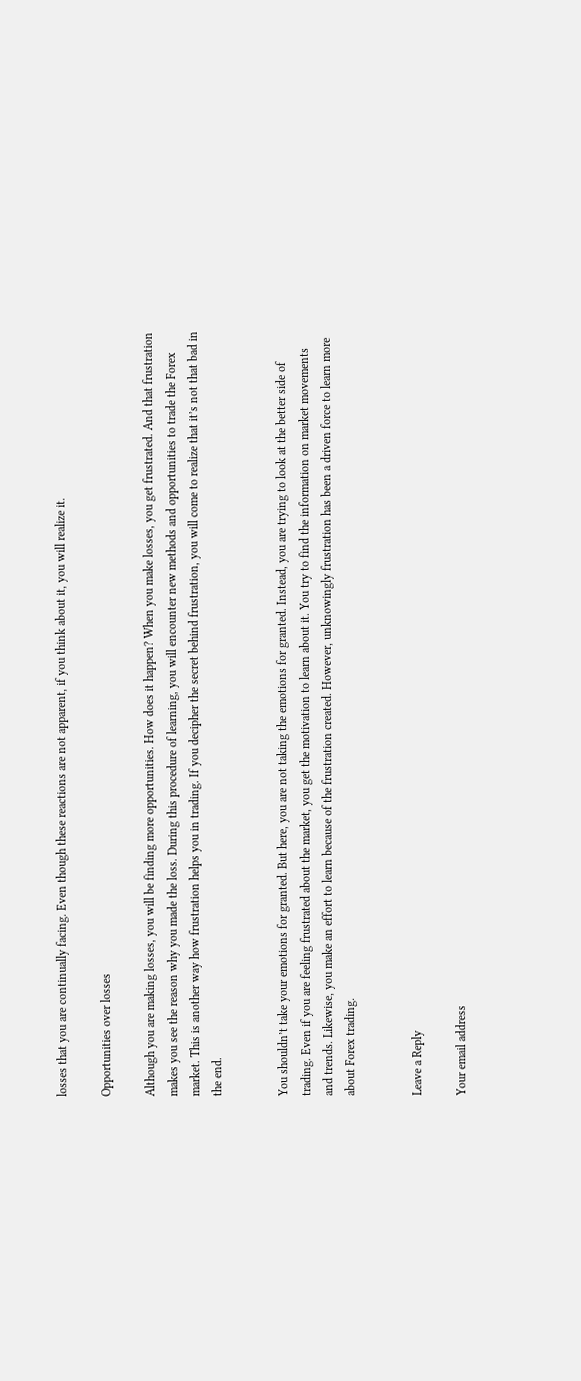losses that you are continually facing. Even though these reactions are not apparent, if you think about it, you will realize it.

Opportunities over losses

Although you are making losses, you will be finding more opportunities. How does it happen? When you make losses, you get frustrated. And that frustration makes you see the reason why you made the loss. During this procedure of learning, you will encounter new methods and opportunities to trade the Forex market. This is another way how frustration helps you in trading. If you decipher the secret behind frustration, you will come to realize that it’s not that bad in the end.


You shouldn’t take your emotions for granted. But here, you are not taking the emotions for granted. Instead, you are trying to look at the better side of trading. Even if you are feeling frustrated about the market, you get the motivation to learn about it. You try to find the information on market movements and trends. Likewise, you make an effort to learn because of the frustration created. However, unknowingly frustration has been a driven force to learn more about Forex trading.


Leave a Reply

Your email address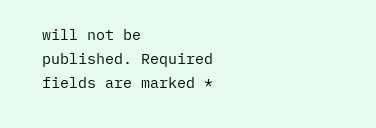will not be published. Required fields are marked *